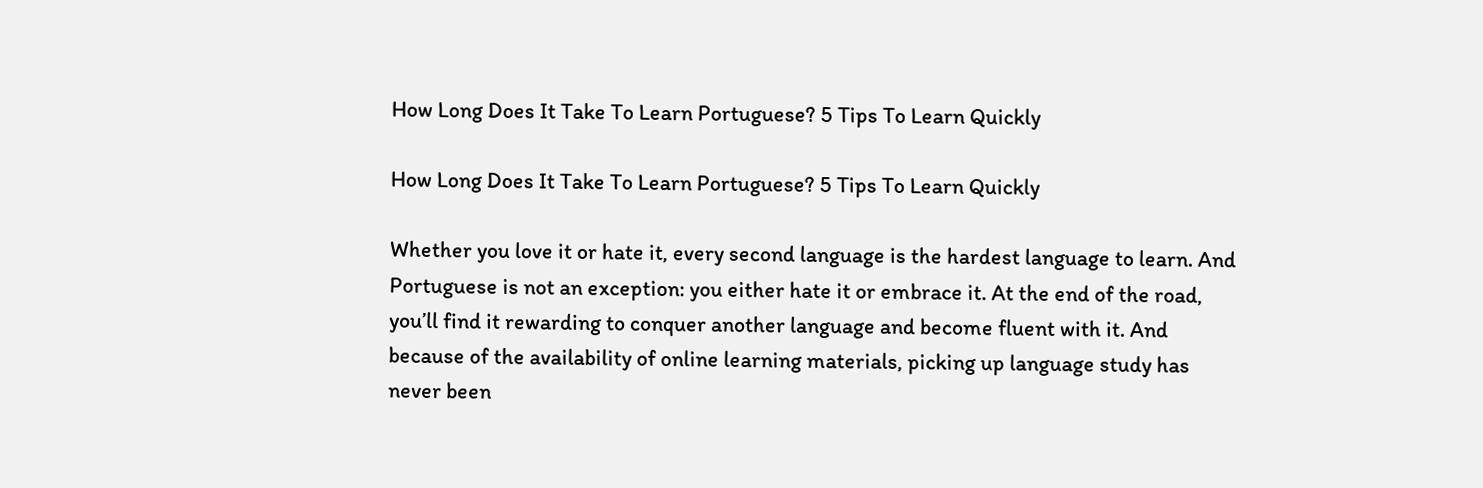How Long Does It Take To Learn Portuguese? 5 Tips To Learn Quickly

How Long Does It Take To Learn Portuguese? 5 Tips To Learn Quickly

Whether you love it or hate it, every second language is the hardest language to learn. And Portuguese is not an exception: you either hate it or embrace it. At the end of the road, you’ll find it rewarding to conquer another language and become fluent with it. And because of the availability of online learning materials, picking up language study has never been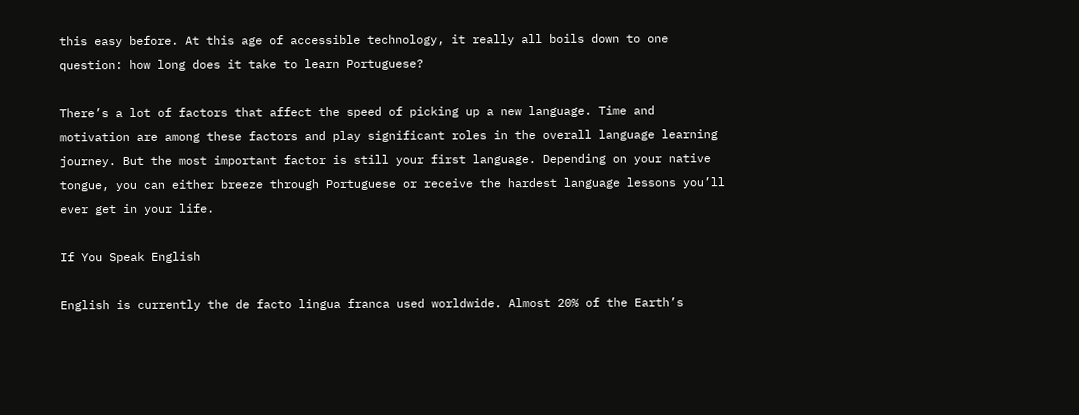this easy before. At this age of accessible technology, it really all boils down to one question: how long does it take to learn Portuguese?

There’s a lot of factors that affect the speed of picking up a new language. Time and motivation are among these factors and play significant roles in the overall language learning journey. But the most important factor is still your first language. Depending on your native tongue, you can either breeze through Portuguese or receive the hardest language lessons you’ll ever get in your life.

If You Speak English

English is currently the de facto lingua franca used worldwide. Almost 20% of the Earth’s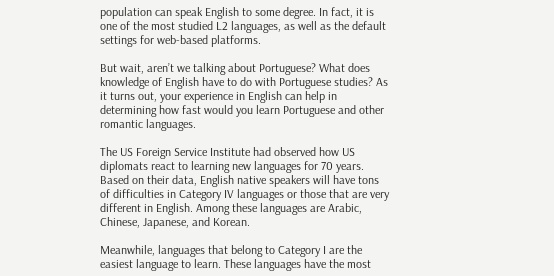population can speak English to some degree. In fact, it is one of the most studied L2 languages, as well as the default settings for web-based platforms.

But wait, aren’t we talking about Portuguese? What does knowledge of English have to do with Portuguese studies? As it turns out, your experience in English can help in determining how fast would you learn Portuguese and other romantic languages.

The US Foreign Service Institute had observed how US diplomats react to learning new languages for 70 years. Based on their data, English native speakers will have tons of difficulties in Category IV languages or those that are very different in English. Among these languages are Arabic, Chinese, Japanese, and Korean.

Meanwhile, languages that belong to Category I are the easiest language to learn. These languages have the most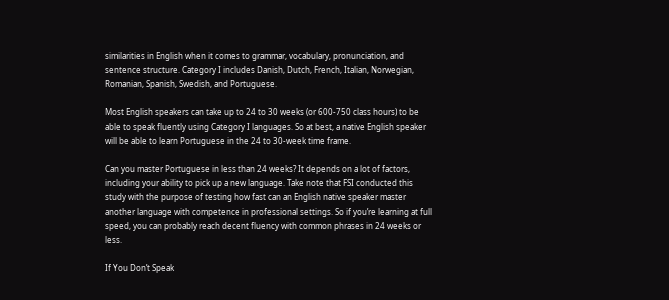similarities in English when it comes to grammar, vocabulary, pronunciation, and sentence structure. Category I includes Danish, Dutch, French, Italian, Norwegian, Romanian, Spanish, Swedish, and Portuguese.

Most English speakers can take up to 24 to 30 weeks (or 600-750 class hours) to be able to speak fluently using Category I languages. So at best, a native English speaker will be able to learn Portuguese in the 24 to 30-week time frame.

Can you master Portuguese in less than 24 weeks? It depends on a lot of factors, including your ability to pick up a new language. Take note that FSI conducted this study with the purpose of testing how fast can an English native speaker master another language with competence in professional settings. So if you’re learning at full speed, you can probably reach decent fluency with common phrases in 24 weeks or less.

If You Don’t Speak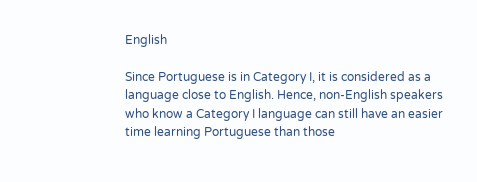English

Since Portuguese is in Category I, it is considered as a language close to English. Hence, non-English speakers who know a Category I language can still have an easier time learning Portuguese than those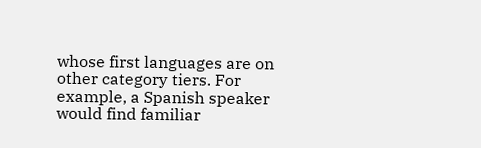whose first languages are on other category tiers. For example, a Spanish speaker would find familiar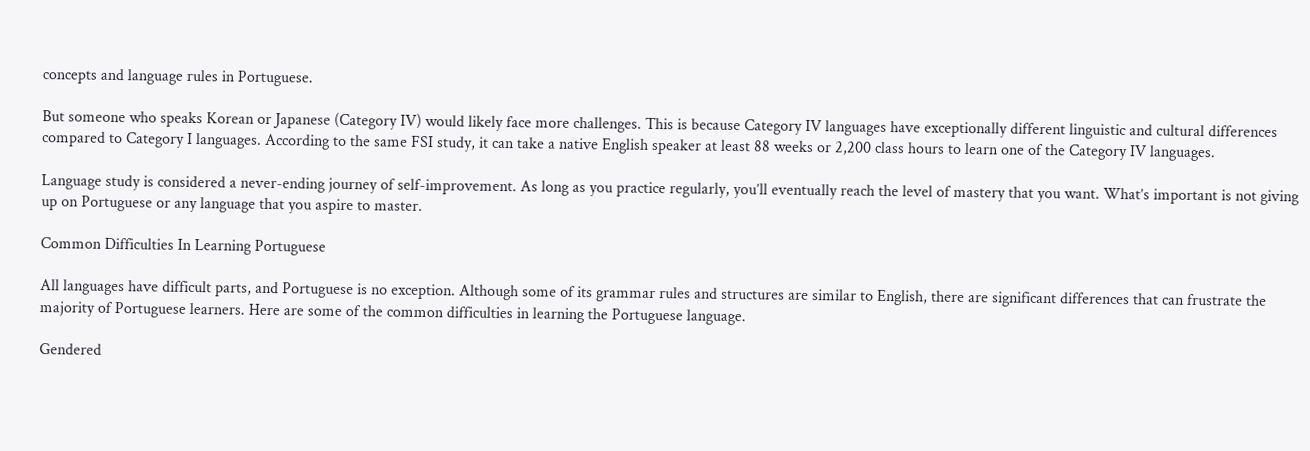concepts and language rules in Portuguese.

But someone who speaks Korean or Japanese (Category IV) would likely face more challenges. This is because Category IV languages have exceptionally different linguistic and cultural differences compared to Category I languages. According to the same FSI study, it can take a native English speaker at least 88 weeks or 2,200 class hours to learn one of the Category IV languages.

Language study is considered a never-ending journey of self-improvement. As long as you practice regularly, you’ll eventually reach the level of mastery that you want. What’s important is not giving up on Portuguese or any language that you aspire to master.

Common Difficulties In Learning Portuguese

All languages have difficult parts, and Portuguese is no exception. Although some of its grammar rules and structures are similar to English, there are significant differences that can frustrate the majority of Portuguese learners. Here are some of the common difficulties in learning the Portuguese language.

Gendered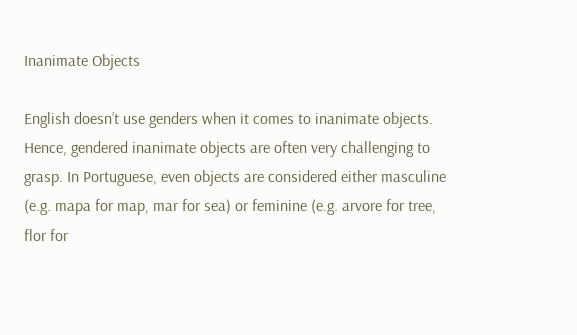Inanimate Objects

English doesn’t use genders when it comes to inanimate objects. Hence, gendered inanimate objects are often very challenging to grasp. In Portuguese, even objects are considered either masculine (e.g. mapa for map, mar for sea) or feminine (e.g. arvore for tree, flor for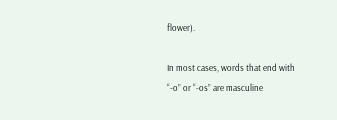flower).

In most cases, words that end with “-o” or “-os” are masculine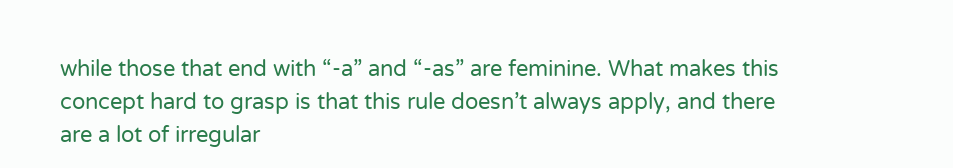while those that end with “-a” and “-as” are feminine. What makes this concept hard to grasp is that this rule doesn’t always apply, and there are a lot of irregular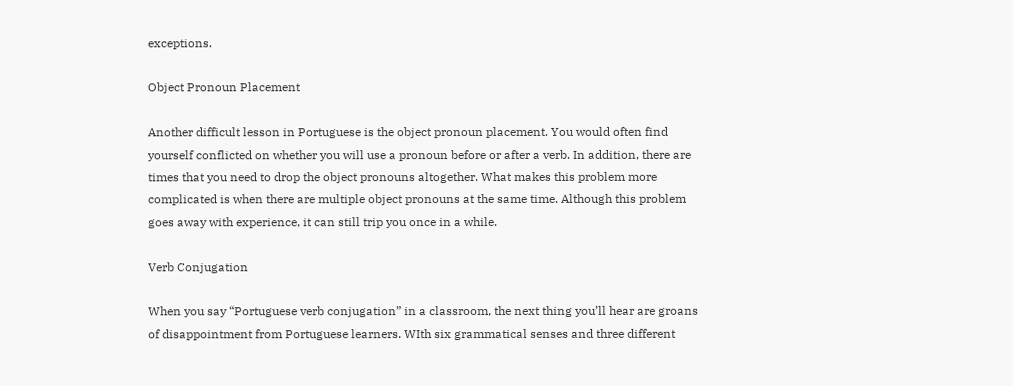exceptions.

Object Pronoun Placement

Another difficult lesson in Portuguese is the object pronoun placement. You would often find yourself conflicted on whether you will use a pronoun before or after a verb. In addition, there are times that you need to drop the object pronouns altogether. What makes this problem more complicated is when there are multiple object pronouns at the same time. Although this problem goes away with experience, it can still trip you once in a while.

Verb Conjugation

When you say “Portuguese verb conjugation” in a classroom, the next thing you’ll hear are groans of disappointment from Portuguese learners. WIth six grammatical senses and three different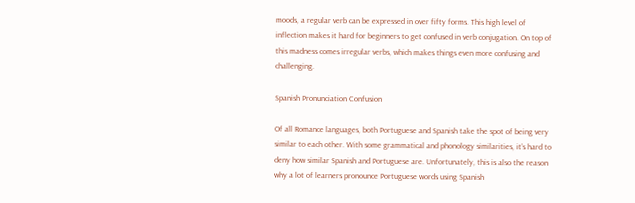moods, a regular verb can be expressed in over fifty forms. This high level of inflection makes it hard for beginners to get confused in verb conjugation. On top of this madness comes irregular verbs, which makes things even more confusing and challenging.

Spanish Pronunciation Confusion

Of all Romance languages, both Portuguese and Spanish take the spot of being very similar to each other. With some grammatical and phonology similarities, it’s hard to deny how similar Spanish and Portuguese are. Unfortunately, this is also the reason why a lot of learners pronounce Portuguese words using Spanish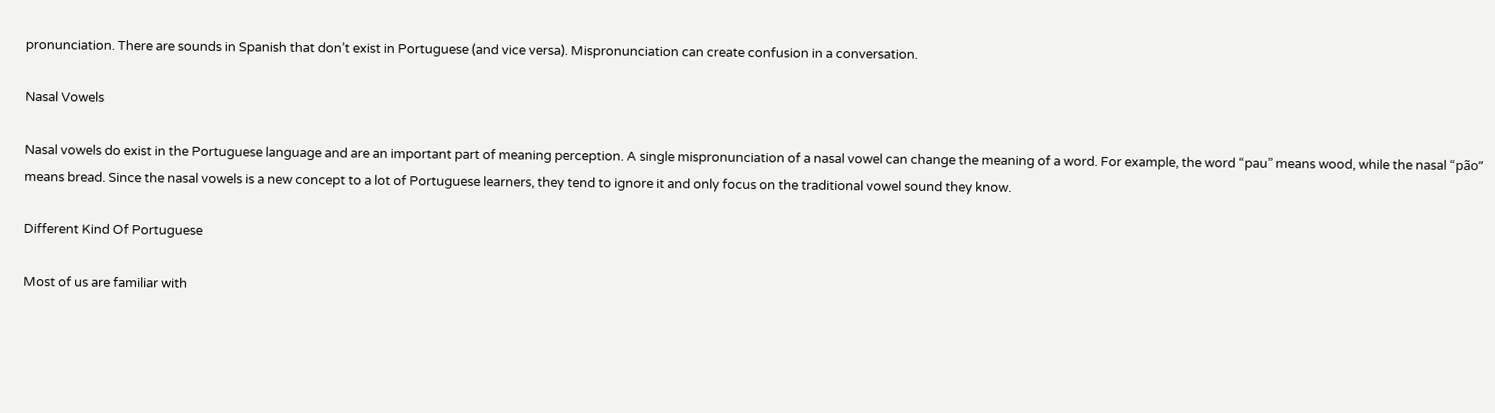pronunciation. There are sounds in Spanish that don’t exist in Portuguese (and vice versa). Mispronunciation can create confusion in a conversation.

Nasal Vowels

Nasal vowels do exist in the Portuguese language and are an important part of meaning perception. A single mispronunciation of a nasal vowel can change the meaning of a word. For example, the word “pau” means wood, while the nasal “pão” means bread. Since the nasal vowels is a new concept to a lot of Portuguese learners, they tend to ignore it and only focus on the traditional vowel sound they know.

Different Kind Of Portuguese

Most of us are familiar with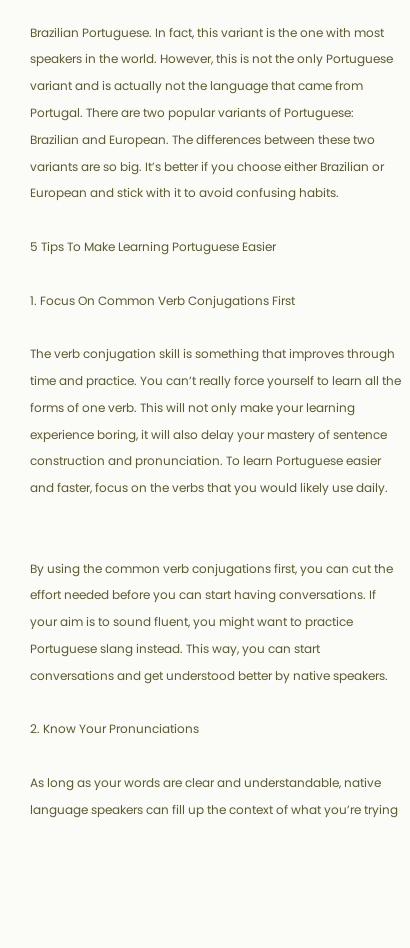Brazilian Portuguese. In fact, this variant is the one with most speakers in the world. However, this is not the only Portuguese variant and is actually not the language that came from Portugal. There are two popular variants of Portuguese: Brazilian and European. The differences between these two variants are so big. It’s better if you choose either Brazilian or European and stick with it to avoid confusing habits.

5 Tips To Make Learning Portuguese Easier

1. Focus On Common Verb Conjugations First

The verb conjugation skill is something that improves through time and practice. You can’t really force yourself to learn all the forms of one verb. This will not only make your learning experience boring, it will also delay your mastery of sentence construction and pronunciation. To learn Portuguese easier and faster, focus on the verbs that you would likely use daily.


By using the common verb conjugations first, you can cut the effort needed before you can start having conversations. If your aim is to sound fluent, you might want to practice Portuguese slang instead. This way, you can start conversations and get understood better by native speakers.

2. Know Your Pronunciations

As long as your words are clear and understandable, native language speakers can fill up the context of what you’re trying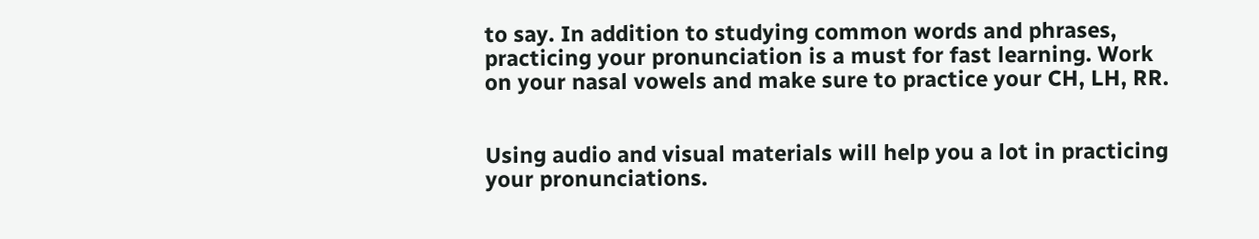to say. In addition to studying common words and phrases, practicing your pronunciation is a must for fast learning. Work on your nasal vowels and make sure to practice your CH, LH, RR.


Using audio and visual materials will help you a lot in practicing your pronunciations.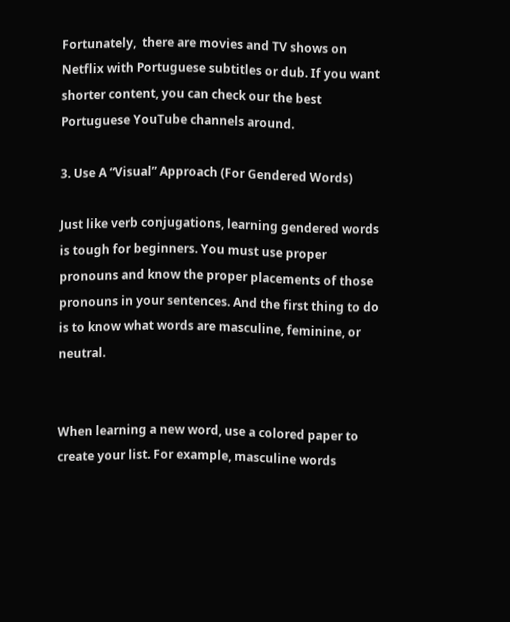Fortunately,  there are movies and TV shows on Netflix with Portuguese subtitles or dub. If you want shorter content, you can check our the best Portuguese YouTube channels around.

3. Use A “Visual” Approach (For Gendered Words)

Just like verb conjugations, learning gendered words is tough for beginners. You must use proper pronouns and know the proper placements of those pronouns in your sentences. And the first thing to do is to know what words are masculine, feminine, or neutral.


When learning a new word, use a colored paper to create your list. For example, masculine words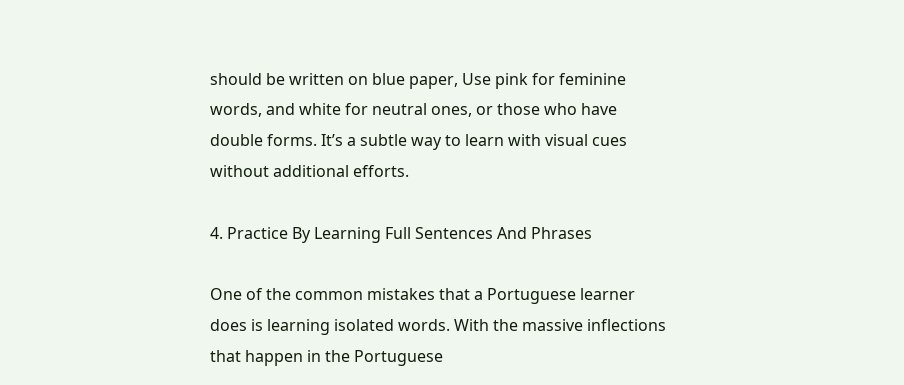should be written on blue paper, Use pink for feminine words, and white for neutral ones, or those who have double forms. It’s a subtle way to learn with visual cues without additional efforts.

4. Practice By Learning Full Sentences And Phrases

One of the common mistakes that a Portuguese learner does is learning isolated words. With the massive inflections that happen in the Portuguese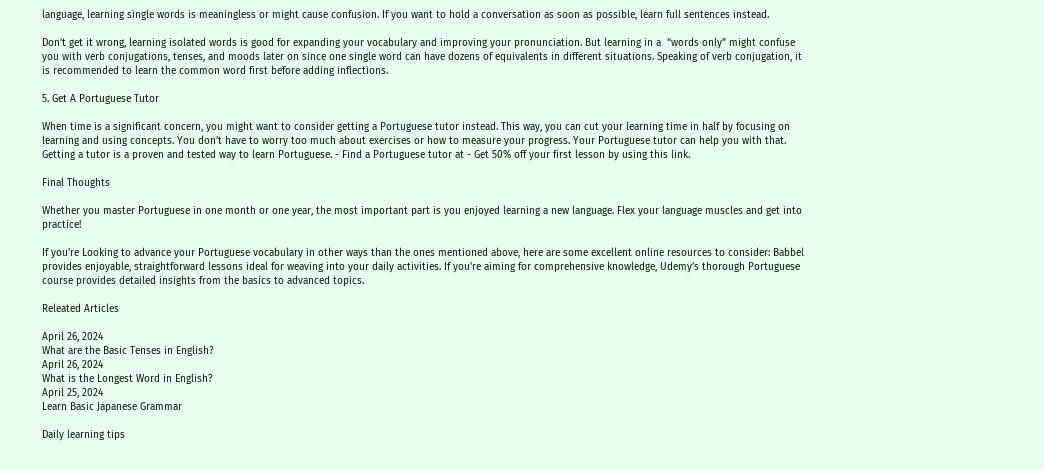language, learning single words is meaningless or might cause confusion. If you want to hold a conversation as soon as possible, learn full sentences instead.

Don’t get it wrong, learning isolated words is good for expanding your vocabulary and improving your pronunciation. But learning in a  “words only” might confuse you with verb conjugations, tenses, and moods later on since one single word can have dozens of equivalents in different situations. Speaking of verb conjugation, it is recommended to learn the common word first before adding inflections.

5. Get A Portuguese Tutor

When time is a significant concern, you might want to consider getting a Portuguese tutor instead. This way, you can cut your learning time in half by focusing on learning and using concepts. You don’t have to worry too much about exercises or how to measure your progress. Your Portuguese tutor can help you with that. Getting a tutor is a proven and tested way to learn Portuguese. - Find a Portuguese tutor at - Get 50% off your first lesson by using this link.

Final Thoughts

Whether you master Portuguese in one month or one year, the most important part is you enjoyed learning a new language. Flex your language muscles and get into practice!

If you’re Looking to advance your Portuguese vocabulary in other ways than the ones mentioned above, here are some excellent online resources to consider: Babbel provides enjoyable, straightforward lessons ideal for weaving into your daily activities. If you're aiming for comprehensive knowledge, Udemy’s thorough Portuguese course provides detailed insights from the basics to advanced topics.

Releated Articles

April 26, 2024
What are the Basic Tenses in English?
April 26, 2024
What is the Longest Word in English?
April 25, 2024
Learn Basic Japanese Grammar

Daily learning tips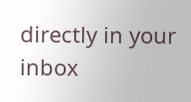directly in your inbox